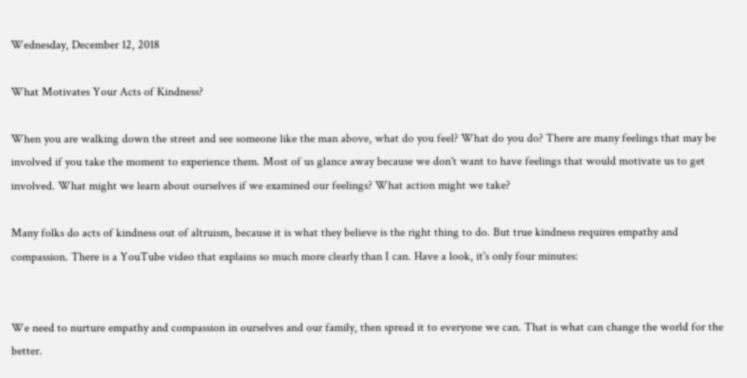Wednesday, December 12, 2018

What Motivates Your Acts of Kindness?

When you are walking down the street and see someone like the man above, what do you feel? What do you do? There are many feelings that may be involved if you take the moment to experience them. Most of us glance away because we don't want to have feelings that would motivate us to get involved. What might we learn about ourselves if we examined our feelings? What action might we take?

Many folks do acts of kindness out of altruism, because it is what they believe is the right thing to do. But true kindness requires empathy and compassion. There is a YouTube video that explains so much more clearly than I can. Have a look, it's only four minutes:


We need to nurture empathy and compassion in ourselves and our family, then spread it to everyone we can. That is what can change the world for the better.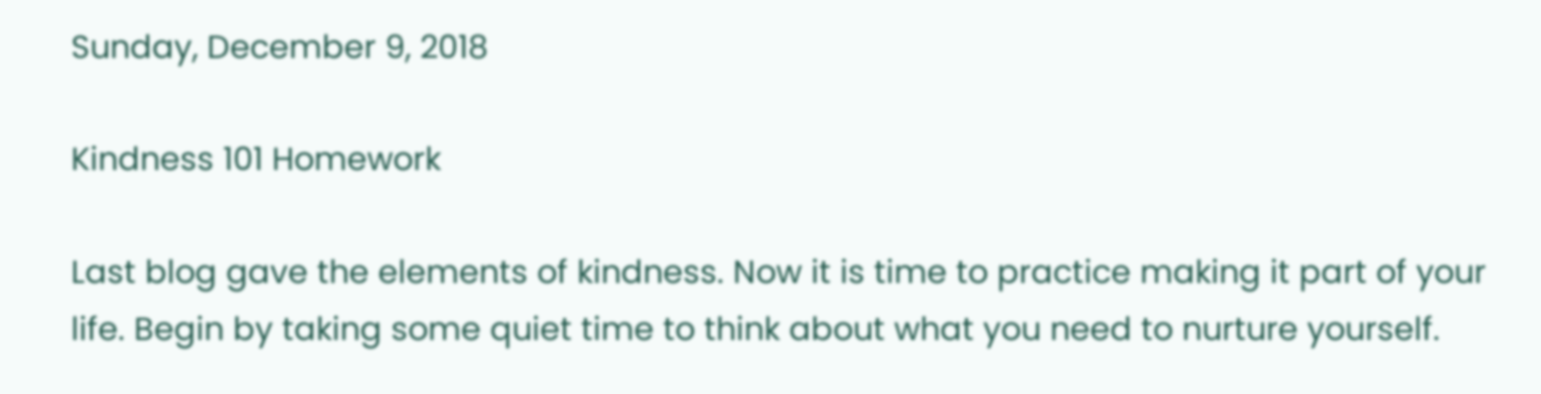Sunday, December 9, 2018

Kindness 101 Homework

Last blog gave the elements of kindness. Now it is time to practice making it part of your life. Begin by taking some quiet time to think about what you need to nurture yourself.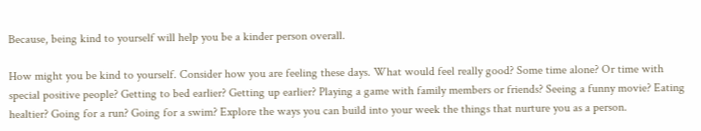Because, being kind to yourself will help you be a kinder person overall.

How might you be kind to yourself. Consider how you are feeling these days. What would feel really good? Some time alone? Or time with special positive people? Getting to bed earlier? Getting up earlier? Playing a game with family members or friends? Seeing a funny movie? Eating healtier? Going for a run? Going for a swim? Explore the ways you can build into your week the things that nurture you as a person.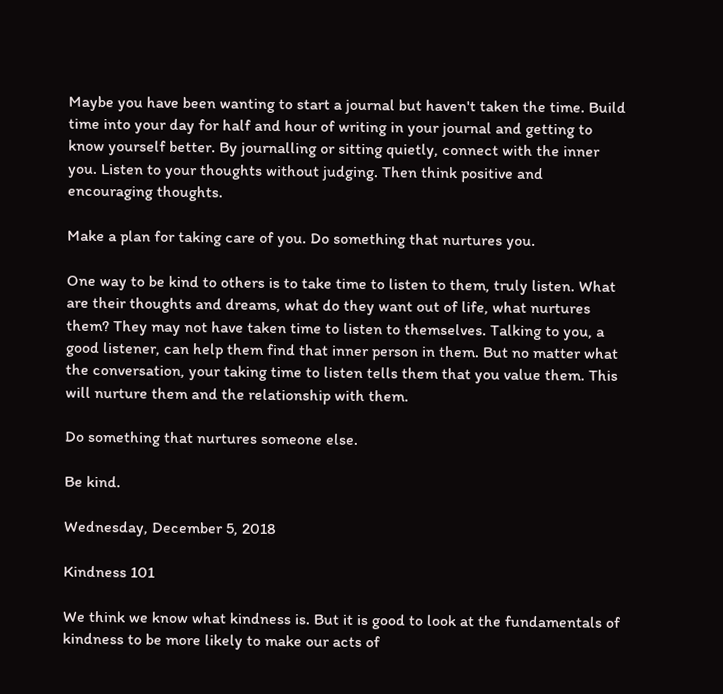Maybe you have been wanting to start a journal but haven't taken the time. Build time into your day for half and hour of writing in your journal and getting to know yourself better. By journalling or sitting quietly, connect with the inner you. Listen to your thoughts without judging. Then think positive and encouraging thoughts.

Make a plan for taking care of you. Do something that nurtures you.

One way to be kind to others is to take time to listen to them, truly listen. What are their thoughts and dreams, what do they want out of life, what nurtures them? They may not have taken time to listen to themselves. Talking to you, a good listener, can help them find that inner person in them. But no matter what the conversation, your taking time to listen tells them that you value them. This will nurture them and the relationship with them.

Do something that nurtures someone else.

Be kind.

Wednesday, December 5, 2018

Kindness 101

We think we know what kindness is. But it is good to look at the fundamentals of kindness to be more likely to make our acts of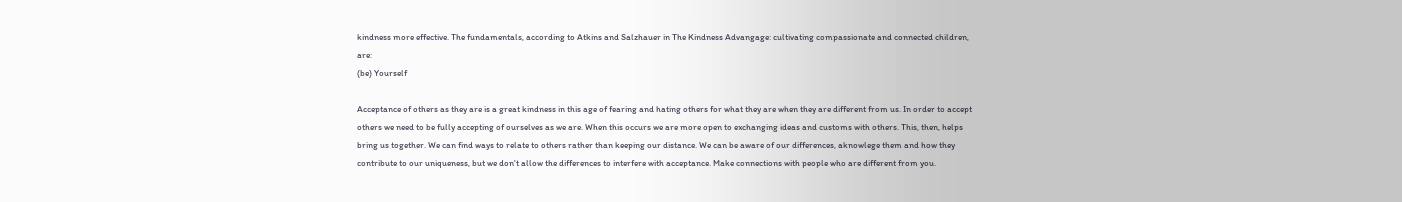kindness more effective. The fundamentals, according to Atkins and Salzhauer in The Kindness Advangage: cultivating compassionate and connected children, are:
(be) Yourself

Acceptance of others as they are is a great kindness in this age of fearing and hating others for what they are when they are different from us. In order to accept others we need to be fully accepting of ourselves as we are. When this occurs we are more open to exchanging ideas and customs with others. This, then, helps bring us together. We can find ways to relate to others rather than keeping our distance. We can be aware of our differences, aknowlege them and how they contribute to our uniqueness, but we don't allow the differences to interfere with acceptance. Make connections with people who are different from you.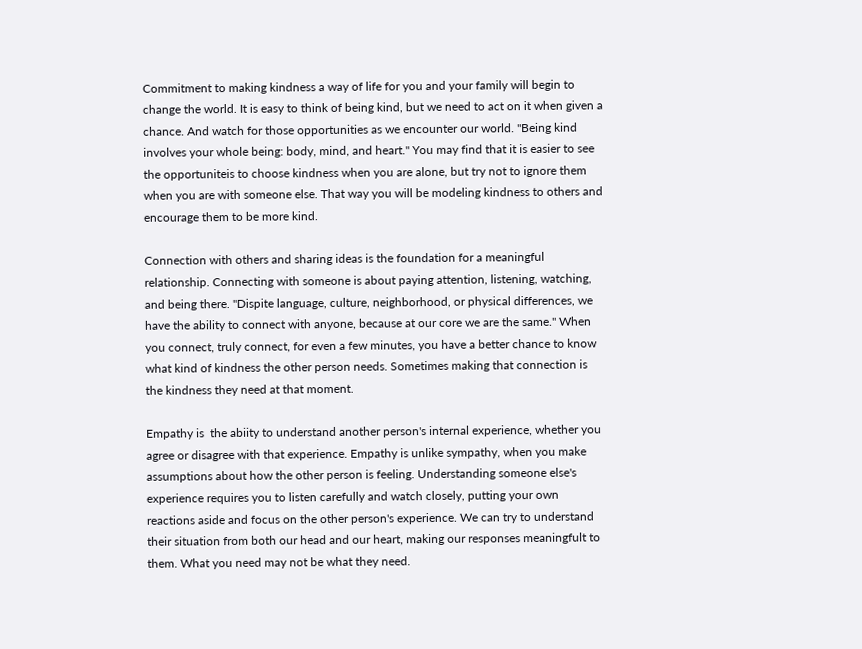Commitment to making kindness a way of life for you and your family will begin to change the world. It is easy to think of being kind, but we need to act on it when given a chance. And watch for those opportunities as we encounter our world. "Being kind involves your whole being: body, mind, and heart." You may find that it is easier to see the opportuniteis to choose kindness when you are alone, but try not to ignore them when you are with someone else. That way you will be modeling kindness to others and encourage them to be more kind.

Connection with others and sharing ideas is the foundation for a meaningful relationship. Connecting with someone is about paying attention, listening, watching, and being there. "Dispite language, culture, neighborhood, or physical differences, we have the ability to connect with anyone, because at our core we are the same." When you connect, truly connect, for even a few minutes, you have a better chance to know what kind of kindness the other person needs. Sometimes making that connection is the kindness they need at that moment.

Empathy is  the abiity to understand another person's internal experience, whether you agree or disagree with that experience. Empathy is unlike sympathy, when you make assumptions about how the other person is feeling. Understanding someone else's experience requires you to listen carefully and watch closely, putting your own reactions aside and focus on the other person's experience. We can try to understand their situation from both our head and our heart, making our responses meaningfult to them. What you need may not be what they need.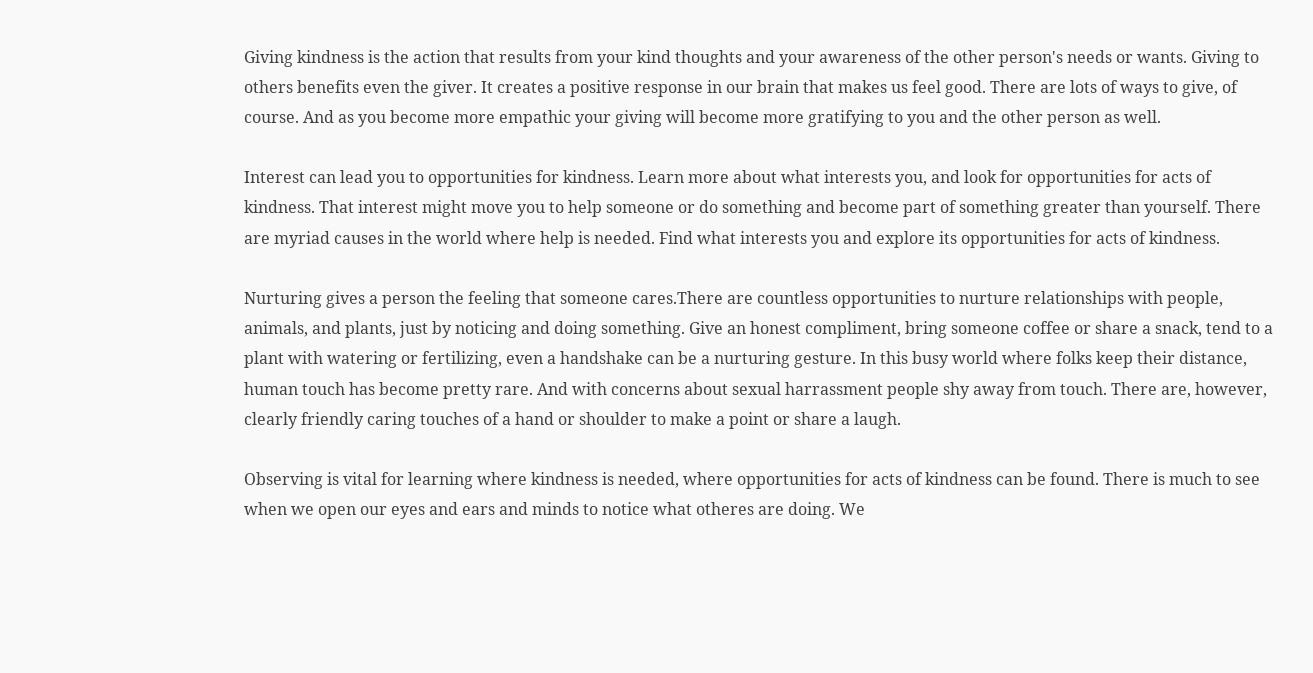Giving kindness is the action that results from your kind thoughts and your awareness of the other person's needs or wants. Giving to others benefits even the giver. It creates a positive response in our brain that makes us feel good. There are lots of ways to give, of course. And as you become more empathic your giving will become more gratifying to you and the other person as well.

Interest can lead you to opportunities for kindness. Learn more about what interests you, and look for opportunities for acts of kindness. That interest might move you to help someone or do something and become part of something greater than yourself. There are myriad causes in the world where help is needed. Find what interests you and explore its opportunities for acts of kindness.

Nurturing gives a person the feeling that someone cares.There are countless opportunities to nurture relationships with people, animals, and plants, just by noticing and doing something. Give an honest compliment, bring someone coffee or share a snack, tend to a plant with watering or fertilizing, even a handshake can be a nurturing gesture. In this busy world where folks keep their distance, human touch has become pretty rare. And with concerns about sexual harrassment people shy away from touch. There are, however, clearly friendly caring touches of a hand or shoulder to make a point or share a laugh.

Observing is vital for learning where kindness is needed, where opportunities for acts of kindness can be found. There is much to see when we open our eyes and ears and minds to notice what otheres are doing. We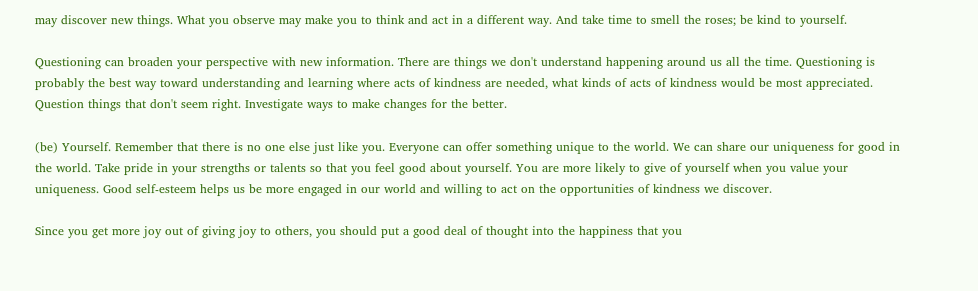may discover new things. What you observe may make you to think and act in a different way. And take time to smell the roses; be kind to yourself.

Questioning can broaden your perspective with new information. There are things we don't understand happening around us all the time. Questioning is probably the best way toward understanding and learning where acts of kindness are needed, what kinds of acts of kindness would be most appreciated. Question things that don't seem right. Investigate ways to make changes for the better.

(be) Yourself. Remember that there is no one else just like you. Everyone can offer something unique to the world. We can share our uniqueness for good in the world. Take pride in your strengths or talents so that you feel good about yourself. You are more likely to give of yourself when you value your uniqueness. Good self-esteem helps us be more engaged in our world and willing to act on the opportunities of kindness we discover.

Since you get more joy out of giving joy to others, you should put a good deal of thought into the happiness that you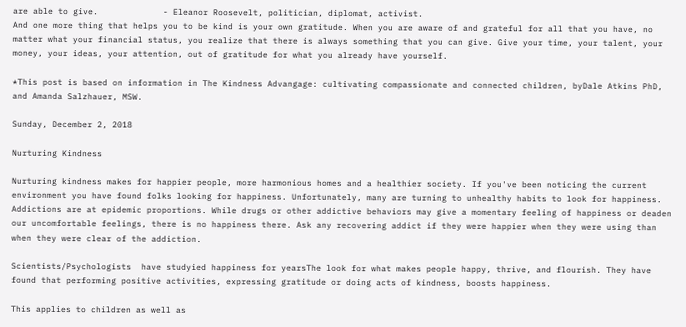are able to give.             - Eleanor Roosevelt, politician, diplomat, activist.
And one more thing that helps you to be kind is your own gratitude. When you are aware of and grateful for all that you have, no matter what your financial status, you realize that there is always something that you can give. Give your time, your talent, your money, your ideas, your attention, out of gratitude for what you already have yourself.

*This post is based on information in The Kindness Advangage: cultivating compassionate and connected children, byDale Atkins PhD, and Amanda Salzhauer, MSW.

Sunday, December 2, 2018

Nurturing Kindness

Nurturing kindness makes for happier people, more harmonious homes and a healthier society. If you've been noticing the current environment you have found folks looking for happiness. Unfortunately, many are turning to unhealthy habits to look for happiness. Addictions are at epidemic proportions. While drugs or other addictive behaviors may give a momentary feeling of happiness or deaden our uncomfortable feelings, there is no happiness there. Ask any recovering addict if they were happier when they were using than when they were clear of the addiction.

Scientists/Psychologists  have studyied happiness for yearsThe look for what makes people happy, thrive, and flourish. They have found that performing positive activities, expressing gratitude or doing acts of kindness, boosts happiness.

This applies to children as well as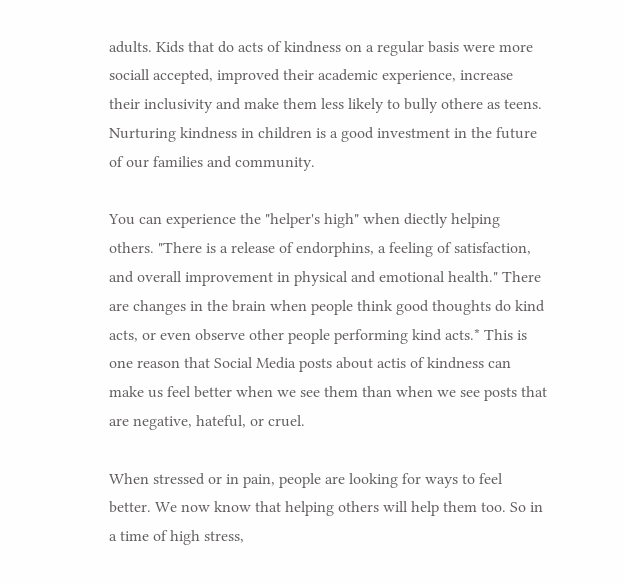adults. Kids that do acts of kindness on a regular basis were more sociall accepted, improved their academic experience, increase their inclusivity and make them less likely to bully othere as teens. Nurturing kindness in children is a good investment in the future of our families and community.

You can experience the "helper's high" when diectly helping others. "There is a release of endorphins, a feeling of satisfaction, and overall improvement in physical and emotional health." There are changes in the brain when people think good thoughts do kind acts, or even observe other people performing kind acts.* This is one reason that Social Media posts about actis of kindness can make us feel better when we see them than when we see posts that are negative, hateful, or cruel.

When stressed or in pain, people are looking for ways to feel better. We now know that helping others will help them too. So in a time of high stress,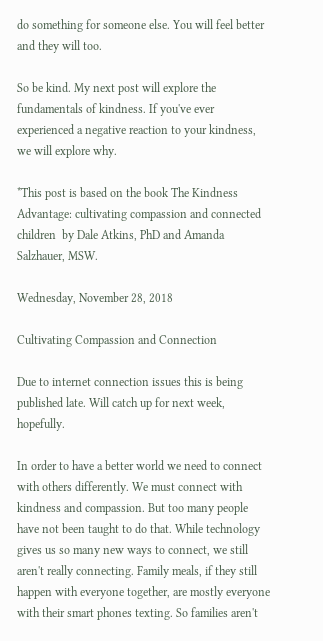do something for someone else. You will feel better and they will too.

So be kind. My next post will explore the fundamentals of kindness. If you've ever experienced a negative reaction to your kindness, we will explore why.

*This post is based on the book The Kindness Advantage: cultivating compassion and connected children  by Dale Atkins, PhD and Amanda Salzhauer, MSW.

Wednesday, November 28, 2018

Cultivating Compassion and Connection

Due to internet connection issues this is being published late. Will catch up for next week, hopefully.

In order to have a better world we need to connect with others differently. We must connect with kindness and compassion. But too many people have not been taught to do that. While technology gives us so many new ways to connect, we still aren't really connecting. Family meals, if they still happen with everyone together, are mostly everyone with their smart phones texting. So families aren't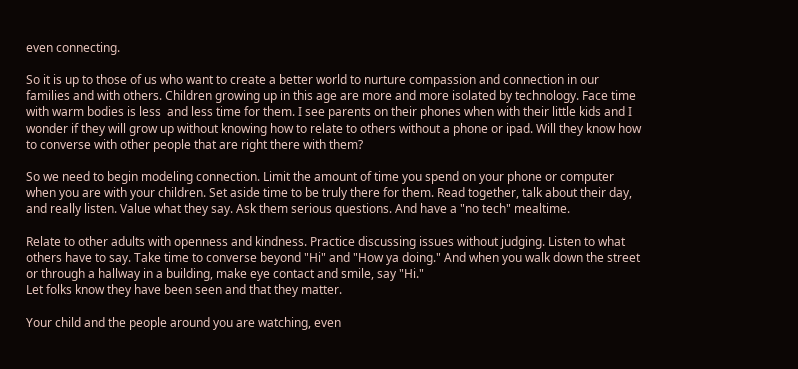even connecting.

So it is up to those of us who want to create a better world to nurture compassion and connection in our families and with others. Children growing up in this age are more and more isolated by technology. Face time with warm bodies is less  and less time for them. I see parents on their phones when with their little kids and I wonder if they will grow up without knowing how to relate to others without a phone or ipad. Will they know how to converse with other people that are right there with them?

So we need to begin modeling connection. Limit the amount of time you spend on your phone or computer when you are with your children. Set aside time to be truly there for them. Read together, talk about their day, and really listen. Value what they say. Ask them serious questions. And have a "no tech" mealtime.

Relate to other adults with openness and kindness. Practice discussing issues without judging. Listen to what others have to say. Take time to converse beyond "Hi" and "How ya doing." And when you walk down the street or through a hallway in a building, make eye contact and smile, say "Hi."
Let folks know they have been seen and that they matter.

Your child and the people around you are watching, even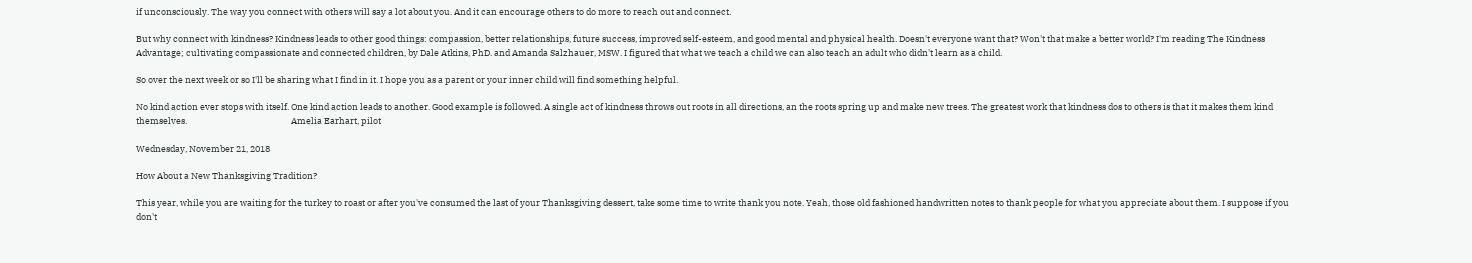if unconsciously. The way you connect with others will say a lot about you. And it can encourage others to do more to reach out and connect.

But why connect with kindness? Kindness leads to other good things: compassion, better relationships, future success, improved self-esteem, and good mental and physical health. Doesn't everyone want that? Won't that make a better world? I'm reading The Kindness Advantage; cultivating compassionate and connected children, by Dale Atkins, PhD. and Amanda Salzhauer, MSW. I figured that what we teach a child we can also teach an adult who didn't learn as a child.

So over the next week or so I'll be sharing what I find in it. I hope you as a parent or your inner child will find something helpful.

No kind action ever stops with itself. One kind action leads to another. Good example is followed. A single act of kindness throws out roots in all directions, an the roots spring up and make new trees. The greatest work that kindness dos to others is that it makes them kind themselves.                                                    Amelia Earhart, pilot

Wednesday, November 21, 2018

How About a New Thanksgiving Tradition?

This year, while you are waiting for the turkey to roast or after you've consumed the last of your Thanksgiving dessert, take some time to write thank you note. Yeah, those old fashioned handwritten notes to thank people for what you appreciate about them. I suppose if you don't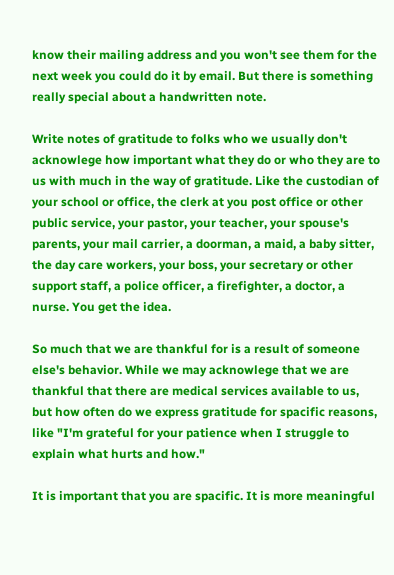know their mailing address and you won't see them for the next week you could do it by email. But there is something really special about a handwritten note.

Write notes of gratitude to folks who we usually don't acknowlege how important what they do or who they are to us with much in the way of gratitude. Like the custodian of your school or office, the clerk at you post office or other public service, your pastor, your teacher, your spouse's parents, your mail carrier, a doorman, a maid, a baby sitter, the day care workers, your boss, your secretary or other support staff, a police officer, a firefighter, a doctor, a nurse. You get the idea.

So much that we are thankful for is a result of someone else's behavior. While we may acknowlege that we are thankful that there are medical services available to us, but how often do we express gratitude for spacific reasons, like "I'm grateful for your patience when I struggle to explain what hurts and how."

It is important that you are spacific. It is more meaningful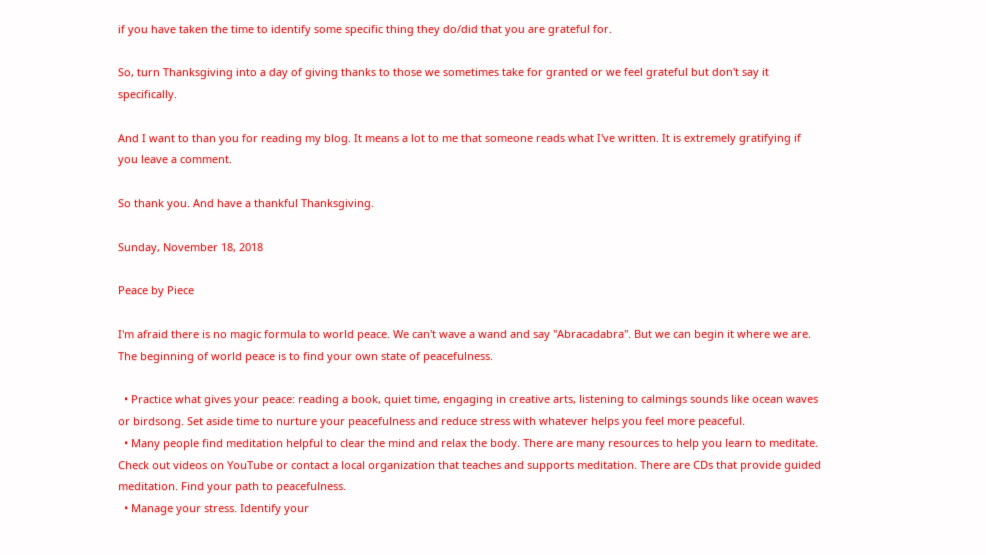if you have taken the time to identify some specific thing they do/did that you are grateful for.

So, turn Thanksgiving into a day of giving thanks to those we sometimes take for granted or we feel grateful but don't say it specifically.

And I want to than you for reading my blog. It means a lot to me that someone reads what I've written. It is extremely gratifying if you leave a comment.

So thank you. And have a thankful Thanksgiving.

Sunday, November 18, 2018

Peace by Piece

I'm afraid there is no magic formula to world peace. We can't wave a wand and say "Abracadabra". But we can begin it where we are. The beginning of world peace is to find your own state of peacefulness.

  • Practice what gives your peace: reading a book, quiet time, engaging in creative arts, listening to calmings sounds like ocean waves or birdsong. Set aside time to nurture your peacefulness and reduce stress with whatever helps you feel more peaceful.
  • Many people find meditation helpful to clear the mind and relax the body. There are many resources to help you learn to meditate. Check out videos on YouTube or contact a local organization that teaches and supports meditation. There are CDs that provide guided meditation. Find your path to peacefulness.
  • Manage your stress. Identify your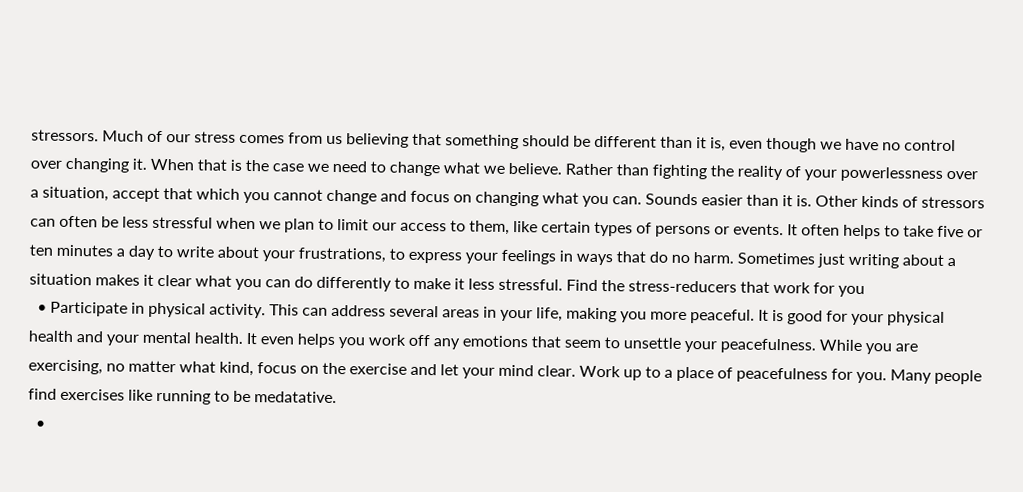stressors. Much of our stress comes from us believing that something should be different than it is, even though we have no control over changing it. When that is the case we need to change what we believe. Rather than fighting the reality of your powerlessness over a situation, accept that which you cannot change and focus on changing what you can. Sounds easier than it is. Other kinds of stressors can often be less stressful when we plan to limit our access to them, like certain types of persons or events. It often helps to take five or ten minutes a day to write about your frustrations, to express your feelings in ways that do no harm. Sometimes just writing about a situation makes it clear what you can do differently to make it less stressful. Find the stress-reducers that work for you
  • Participate in physical activity. This can address several areas in your life, making you more peaceful. It is good for your physical health and your mental health. It even helps you work off any emotions that seem to unsettle your peacefulness. While you are exercising, no matter what kind, focus on the exercise and let your mind clear. Work up to a place of peacefulness for you. Many people find exercises like running to be medatative.
  •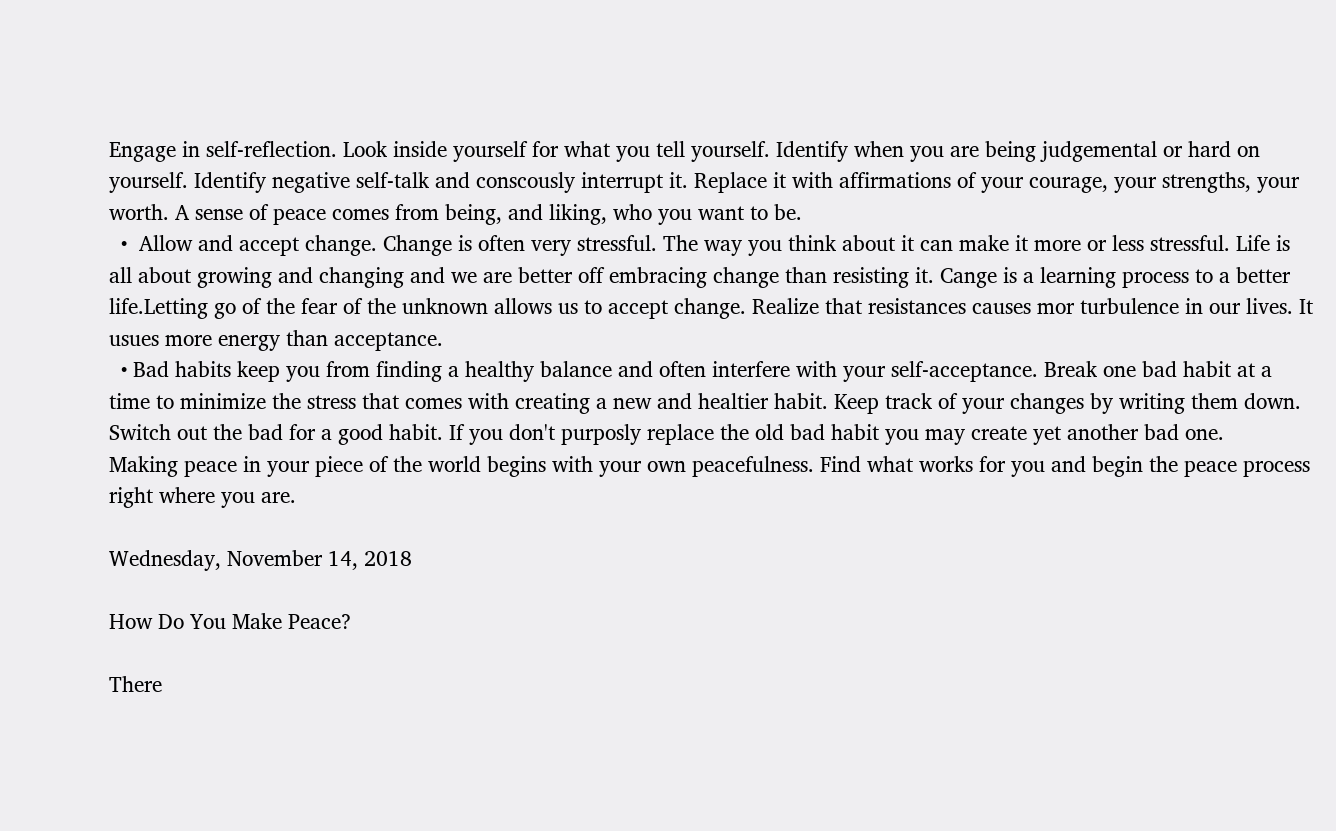Engage in self-reflection. Look inside yourself for what you tell yourself. Identify when you are being judgemental or hard on yourself. Identify negative self-talk and conscously interrupt it. Replace it with affirmations of your courage, your strengths, your worth. A sense of peace comes from being, and liking, who you want to be.
  •  Allow and accept change. Change is often very stressful. The way you think about it can make it more or less stressful. Life is all about growing and changing and we are better off embracing change than resisting it. Cange is a learning process to a better life.Letting go of the fear of the unknown allows us to accept change. Realize that resistances causes mor turbulence in our lives. It usues more energy than acceptance.
  • Bad habits keep you from finding a healthy balance and often interfere with your self-acceptance. Break one bad habit at a time to minimize the stress that comes with creating a new and healtier habit. Keep track of your changes by writing them down. Switch out the bad for a good habit. If you don't purposly replace the old bad habit you may create yet another bad one.
Making peace in your piece of the world begins with your own peacefulness. Find what works for you and begin the peace process right where you are.

Wednesday, November 14, 2018

How Do You Make Peace?

There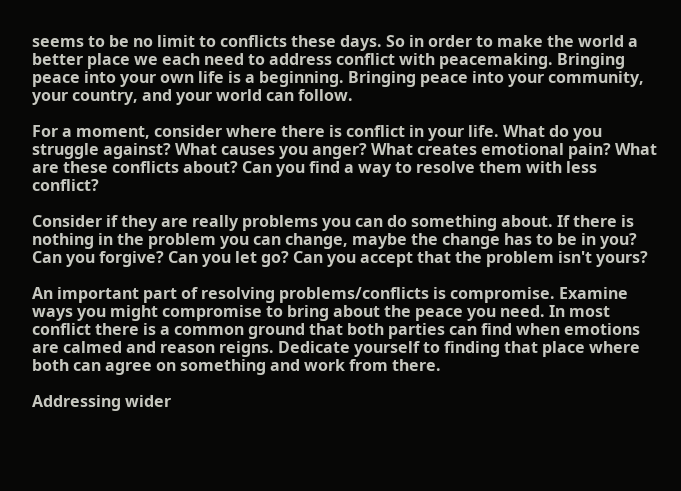seems to be no limit to conflicts these days. So in order to make the world a better place we each need to address conflict with peacemaking. Bringing peace into your own life is a beginning. Bringing peace into your community, your country, and your world can follow.

For a moment, consider where there is conflict in your life. What do you struggle against? What causes you anger? What creates emotional pain? What are these conflicts about? Can you find a way to resolve them with less conflict?

Consider if they are really problems you can do something about. If there is nothing in the problem you can change, maybe the change has to be in you? Can you forgive? Can you let go? Can you accept that the problem isn't yours?

An important part of resolving problems/conflicts is compromise. Examine ways you might compromise to bring about the peace you need. In most conflict there is a common ground that both parties can find when emotions are calmed and reason reigns. Dedicate yourself to finding that place where both can agree on something and work from there.

Addressing wider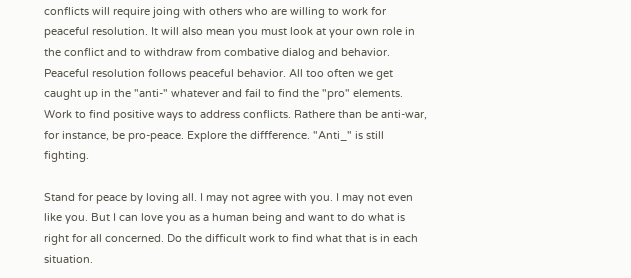conflicts will require joing with others who are willing to work for peaceful resolution. It will also mean you must look at your own role in the conflict and to withdraw from combative dialog and behavior. Peaceful resolution follows peaceful behavior. All too often we get caught up in the "anti-" whatever and fail to find the "pro" elements. Work to find positive ways to address conflicts. Rathere than be anti-war, for instance, be pro-peace. Explore the diffference. "Anti_" is still fighting.

Stand for peace by loving all. I may not agree with you. I may not even like you. But I can love you as a human being and want to do what is right for all concerned. Do the difficult work to find what that is in each situation.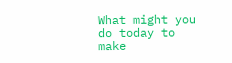What might you do today to make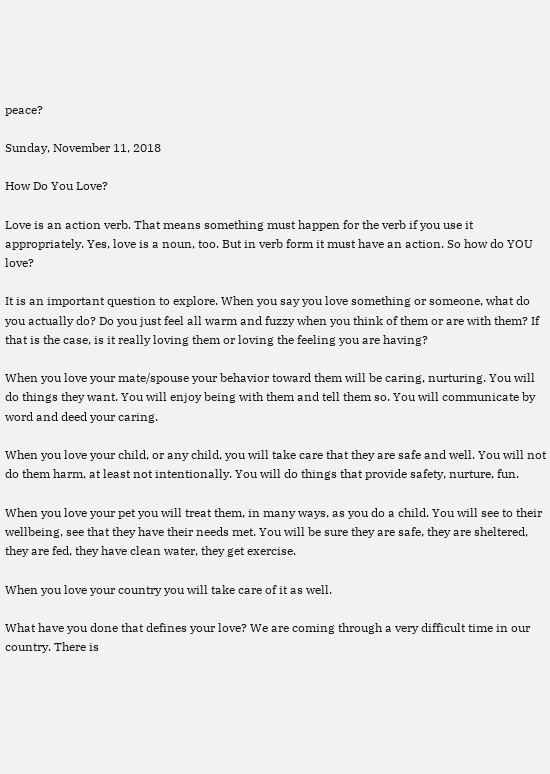peace?

Sunday, November 11, 2018

How Do You Love?

Love is an action verb. That means something must happen for the verb if you use it appropriately. Yes, love is a noun, too. But in verb form it must have an action. So how do YOU love?

It is an important question to explore. When you say you love something or someone, what do you actually do? Do you just feel all warm and fuzzy when you think of them or are with them? If that is the case, is it really loving them or loving the feeling you are having?

When you love your mate/spouse your behavior toward them will be caring, nurturing. You will do things they want. You will enjoy being with them and tell them so. You will communicate by word and deed your caring.

When you love your child, or any child, you will take care that they are safe and well. You will not do them harm, at least not intentionally. You will do things that provide safety, nurture, fun.

When you love your pet you will treat them, in many ways, as you do a child. You will see to their wellbeing, see that they have their needs met. You will be sure they are safe, they are sheltered, they are fed, they have clean water, they get exercise.

When you love your country you will take care of it as well.

What have you done that defines your love? We are coming through a very difficult time in our country. There is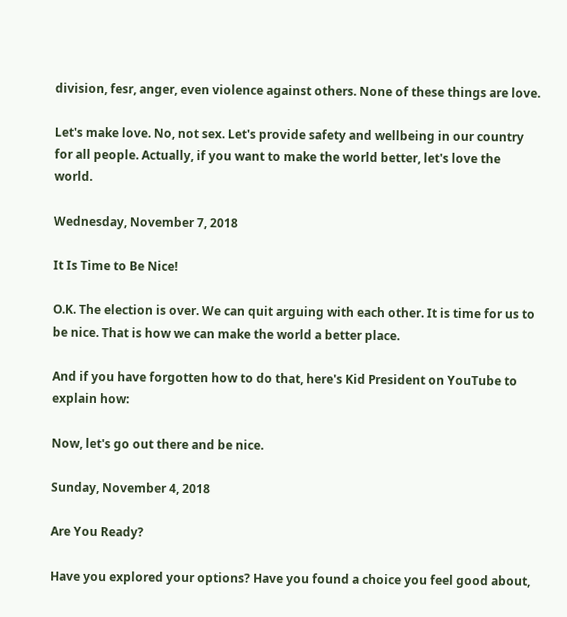division, fesr, anger, even violence against others. None of these things are love.

Let's make love. No, not sex. Let's provide safety and wellbeing in our country for all people. Actually, if you want to make the world better, let's love the world.

Wednesday, November 7, 2018

It Is Time to Be Nice!

O.K. The election is over. We can quit arguing with each other. It is time for us to be nice. That is how we can make the world a better place.

And if you have forgotten how to do that, here's Kid President on YouTube to explain how:

Now, let's go out there and be nice.

Sunday, November 4, 2018

Are You Ready?

Have you explored your options? Have you found a choice you feel good about,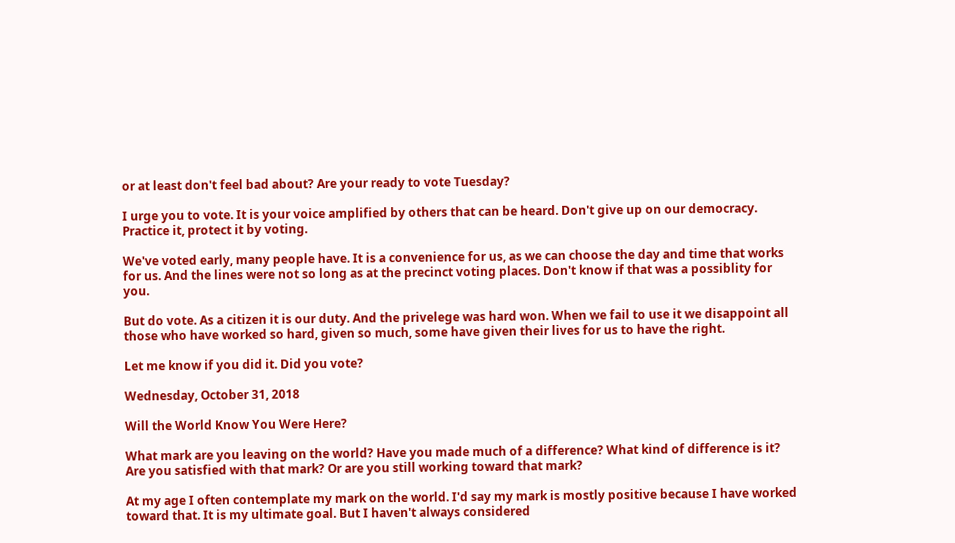or at least don't feel bad about? Are your ready to vote Tuesday?

I urge you to vote. It is your voice amplified by others that can be heard. Don't give up on our democracy. Practice it, protect it by voting.

We've voted early, many people have. It is a convenience for us, as we can choose the day and time that works for us. And the lines were not so long as at the precinct voting places. Don't know if that was a possiblity for you.

But do vote. As a citizen it is our duty. And the privelege was hard won. When we fail to use it we disappoint all those who have worked so hard, given so much, some have given their lives for us to have the right.

Let me know if you did it. Did you vote?

Wednesday, October 31, 2018

Will the World Know You Were Here?

What mark are you leaving on the world? Have you made much of a difference? What kind of difference is it? Are you satisfied with that mark? Or are you still working toward that mark?

At my age I often contemplate my mark on the world. I'd say my mark is mostly positive because I have worked toward that. It is my ultimate goal. But I haven't always considered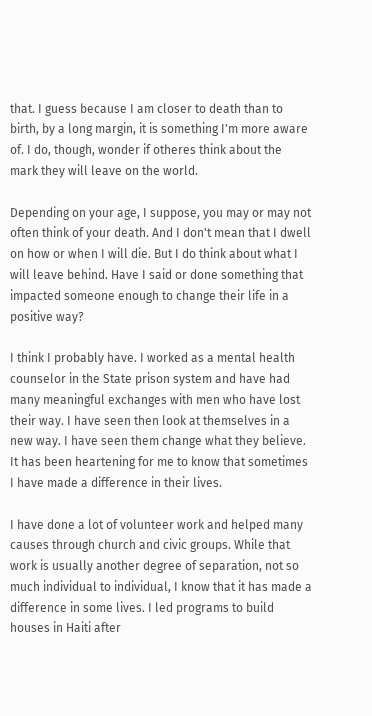that. I guess because I am closer to death than to birth, by a long margin, it is something I'm more aware of. I do, though, wonder if otheres think about the mark they will leave on the world.

Depending on your age, I suppose, you may or may not often think of your death. And I don't mean that I dwell on how or when I will die. But I do think about what I will leave behind. Have I said or done something that impacted someone enough to change their life in a positive way?

I think I probably have. I worked as a mental health counselor in the State prison system and have had many meaningful exchanges with men who have lost their way. I have seen then look at themselves in a new way. I have seen them change what they believe. It has been heartening for me to know that sometimes I have made a difference in their lives.

I have done a lot of volunteer work and helped many causes through church and civic groups. While that work is usually another degree of separation, not so much individual to individual, I know that it has made a difference in some lives. I led programs to build houses in Haiti after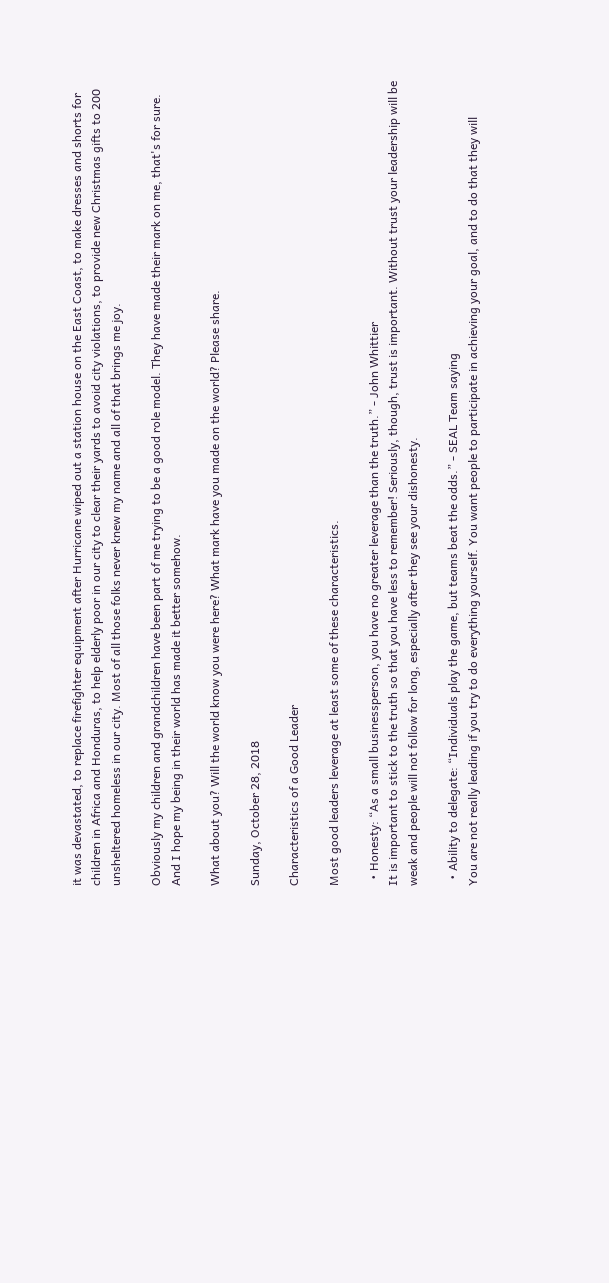it was devastated, to replace firefighter equipment after Hurricane wiped out a station house on the East Coast, to make dresses and shorts for children in Africa and Honduras, to help elderly poor in our city to clear their yards to avoid city violations, to provide new Christmas gifts to 200 unsheltered homeless in our city. Most of all those folks never knew my name and all of that brings me joy.

Obviously my children and grandchildren have been part of me trying to be a good role model. They have made their mark on me, that's for sure. And I hope my being in their world has made it better somehow.

What about you? Will the world know you were here? What mark have you made on the world? Please share.

Sunday, October 28, 2018

Characteristics of a Good Leader

Most good leaders leverage at least some of these characteristics.

  • Honesty: “As a small businessperson, you have no greater leverage than the truth.” - John Whittier
It is important to stick to the truth so that you have less to remember! Seriously, though, trust is important. Without trust your leadership will be weak and people will not follow for long, especially after they see your dishonesty.

  • Ability to delegate: “Individuals play the game, but teams beat the odds.” - SEAL Team saying
You are not really leading if you try to do everything yourself. You want people to participate in achieving your goal, and to do that they will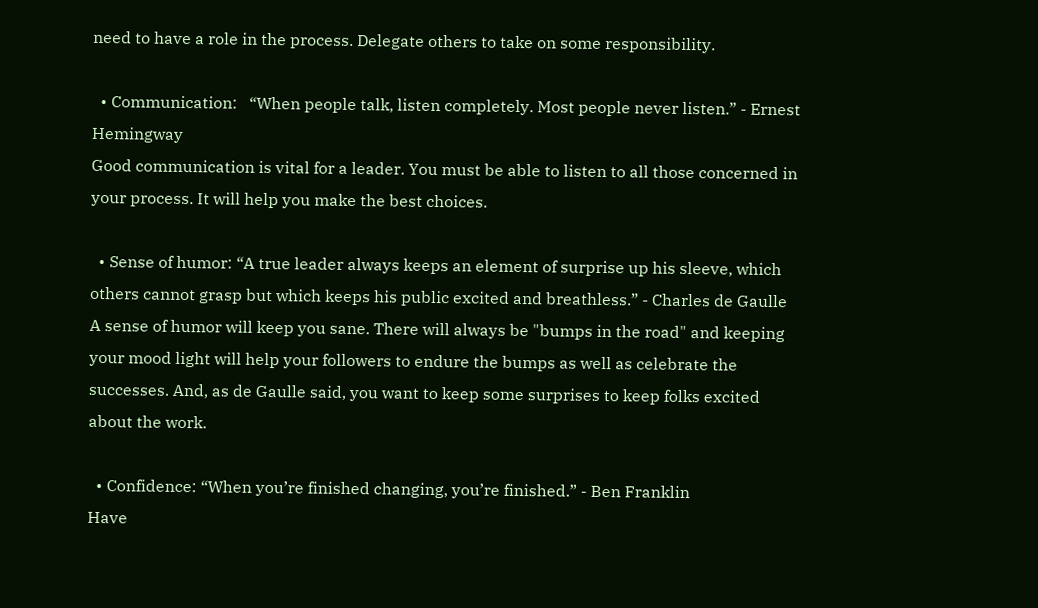need to have a role in the process. Delegate others to take on some responsibility.

  • Communication:   “When people talk, listen completely. Most people never listen.” - Ernest Hemingway
Good communication is vital for a leader. You must be able to listen to all those concerned in your process. It will help you make the best choices.

  • Sense of humor: “A true leader always keeps an element of surprise up his sleeve, which others cannot grasp but which keeps his public excited and breathless.” - Charles de Gaulle
A sense of humor will keep you sane. There will always be "bumps in the road" and keeping your mood light will help your followers to endure the bumps as well as celebrate the successes. And, as de Gaulle said, you want to keep some surprises to keep folks excited about the work.

  • Confidence: “When you’re finished changing, you’re finished.” - Ben Franklin
Have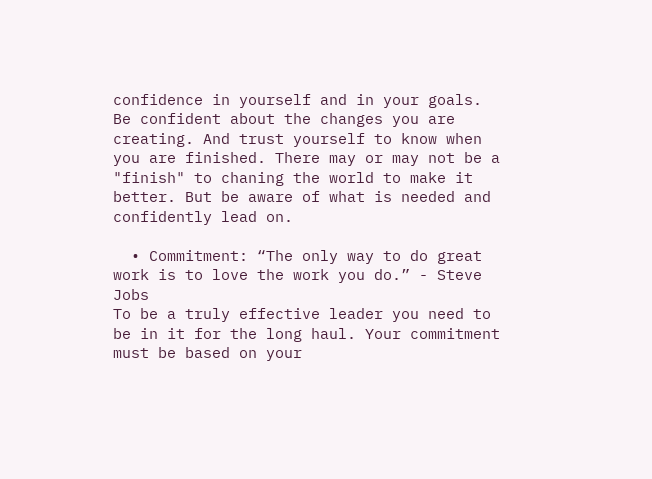confidence in yourself and in your goals. Be confident about the changes you are creating. And trust yourself to know when you are finished. There may or may not be a "finish" to chaning the world to make it better. But be aware of what is needed and confidently lead on.

  • Commitment: “The only way to do great work is to love the work you do.” - Steve Jobs
To be a truly effective leader you need to be in it for the long haul. Your commitment must be based on your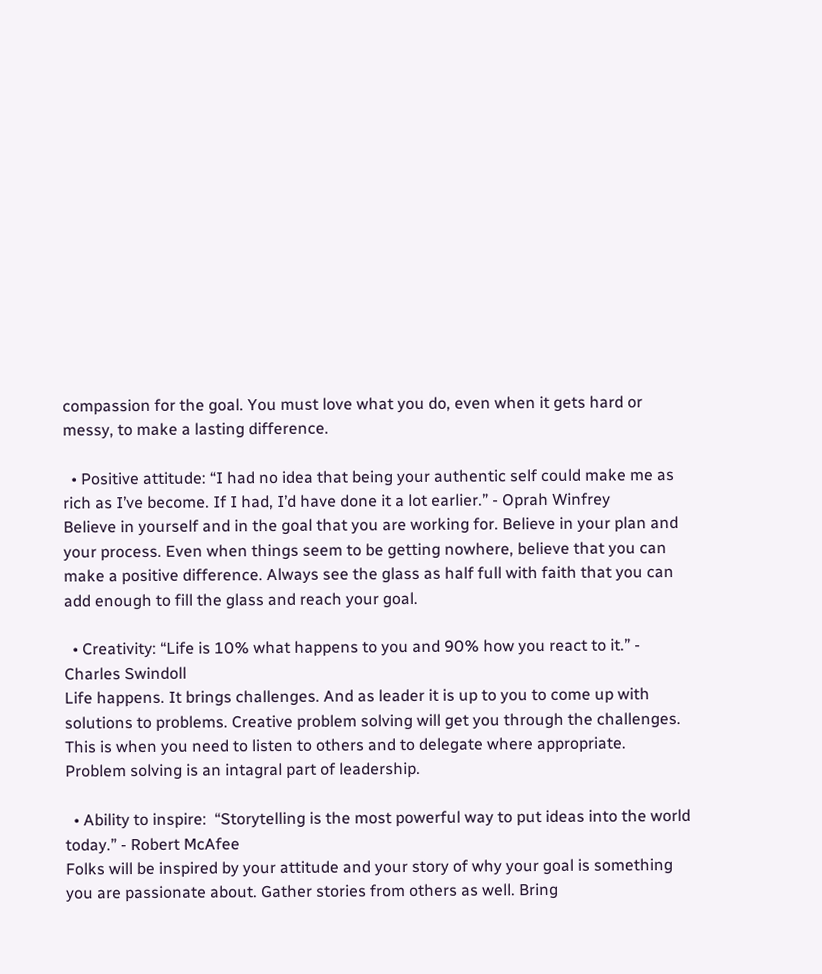compassion for the goal. You must love what you do, even when it gets hard or messy, to make a lasting difference.

  • Positive attitude: “I had no idea that being your authentic self could make me as rich as I’ve become. If I had, I’d have done it a lot earlier.” - Oprah Winfrey
Believe in yourself and in the goal that you are working for. Believe in your plan and your process. Even when things seem to be getting nowhere, believe that you can make a positive difference. Always see the glass as half full with faith that you can add enough to fill the glass and reach your goal.

  • Creativity: “Life is 10% what happens to you and 90% how you react to it.” - Charles Swindoll
Life happens. It brings challenges. And as leader it is up to you to come up with solutions to problems. Creative problem solving will get you through the challenges. This is when you need to listen to others and to delegate where appropriate. Problem solving is an intagral part of leadership.

  • Ability to inspire:  “Storytelling is the most powerful way to put ideas into the world today.” - Robert McAfee
Folks will be inspired by your attitude and your story of why your goal is something you are passionate about. Gather stories from others as well. Bring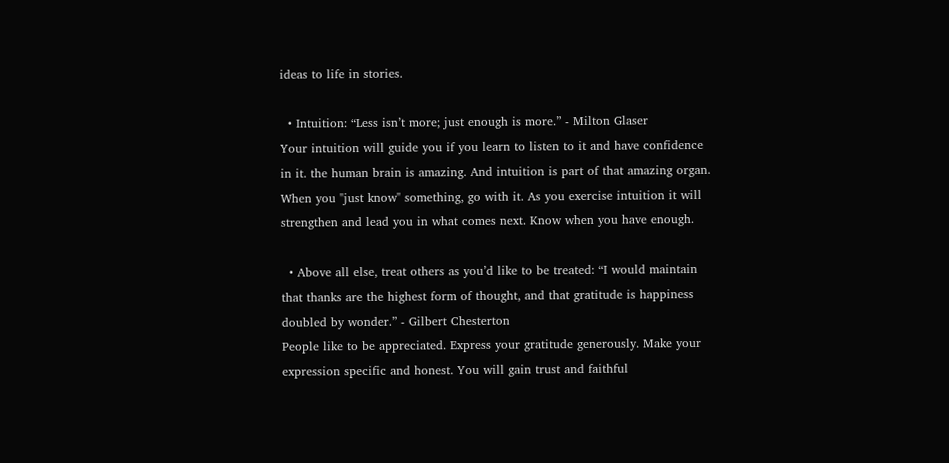ideas to life in stories.

  • Intuition: “Less isn’t more; just enough is more.” - Milton Glaser
Your intuition will guide you if you learn to listen to it and have confidence in it. the human brain is amazing. And intuition is part of that amazing organ. When you "just know" something, go with it. As you exercise intuition it will strengthen and lead you in what comes next. Know when you have enough.

  • Above all else, treat others as you’d like to be treated: “I would maintain that thanks are the highest form of thought, and that gratitude is happiness doubled by wonder.” - Gilbert Chesterton
People like to be appreciated. Express your gratitude generously. Make your expression specific and honest. You will gain trust and faithful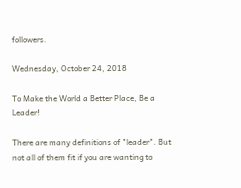followers.

Wednesday, October 24, 2018

To Make the World a Better Place, Be a Leader!

There are many definitions of "leader". But not all of them fit if you are wanting to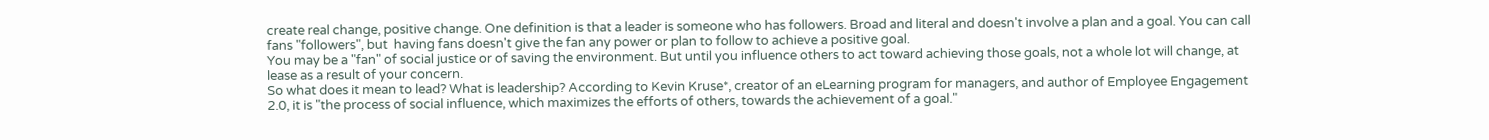create real change, positive change. One definition is that a leader is someone who has followers. Broad and literal and doesn't involve a plan and a goal. You can call fans "followers", but  having fans doesn't give the fan any power or plan to follow to achieve a positive goal.
You may be a "fan" of social justice or of saving the environment. But until you influence others to act toward achieving those goals, not a whole lot will change, at lease as a result of your concern.
So what does it mean to lead? What is leadership? According to Kevin Kruse*, creator of an eLearning program for managers, and author of Employee Engagement 2.0, it is "the process of social influence, which maximizes the efforts of others, towards the achievement of a goal."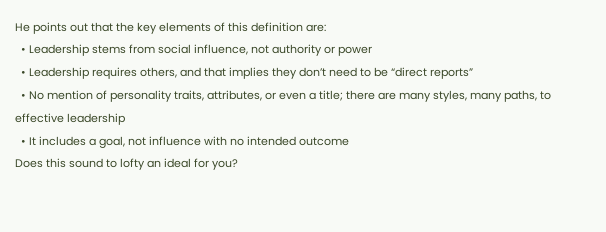He points out that the key elements of this definition are:
  • Leadership stems from social influence, not authority or power
  • Leadership requires others, and that implies they don’t need to be “direct reports”
  • No mention of personality traits, attributes, or even a title; there are many styles, many paths, to effective leadership
  • It includes a goal, not influence with no intended outcome
Does this sound to lofty an ideal for you?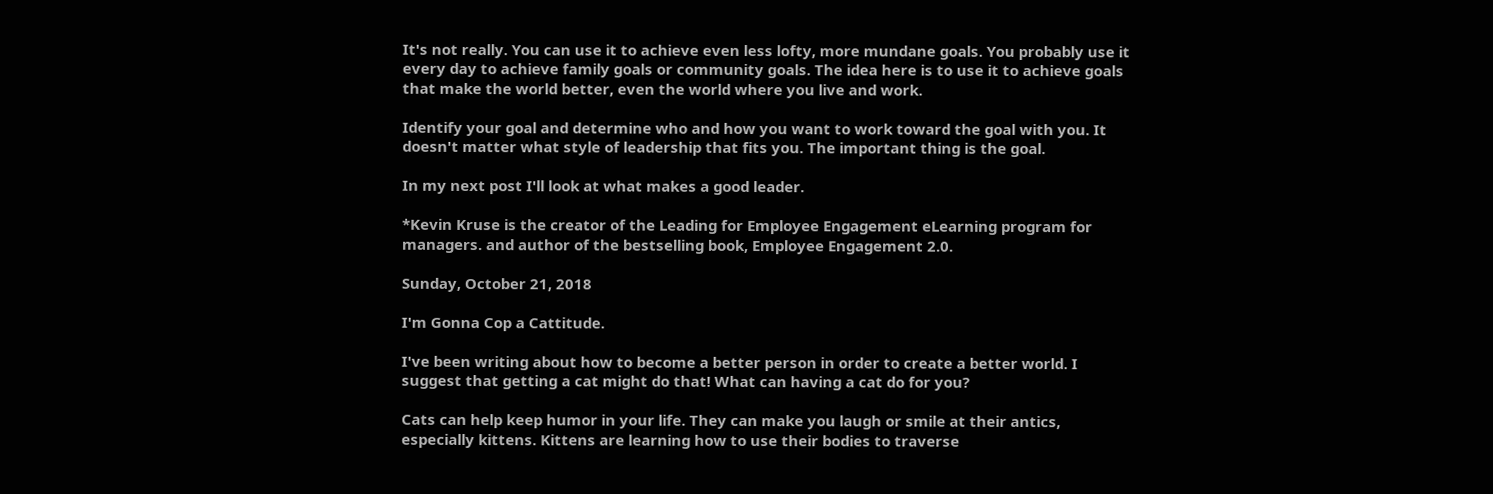It's not really. You can use it to achieve even less lofty, more mundane goals. You probably use it every day to achieve family goals or community goals. The idea here is to use it to achieve goals that make the world better, even the world where you live and work.

Identify your goal and determine who and how you want to work toward the goal with you. It doesn't matter what style of leadership that fits you. The important thing is the goal.

In my next post I'll look at what makes a good leader.

*Kevin Kruse is the creator of the Leading for Employee Engagement eLearning program for managers. and author of the bestselling book, Employee Engagement 2.0.

Sunday, October 21, 2018

I'm Gonna Cop a Cattitude.

I've been writing about how to become a better person in order to create a better world. I suggest that getting a cat might do that! What can having a cat do for you?

Cats can help keep humor in your life. They can make you laugh or smile at their antics, especially kittens. Kittens are learning how to use their bodies to traverse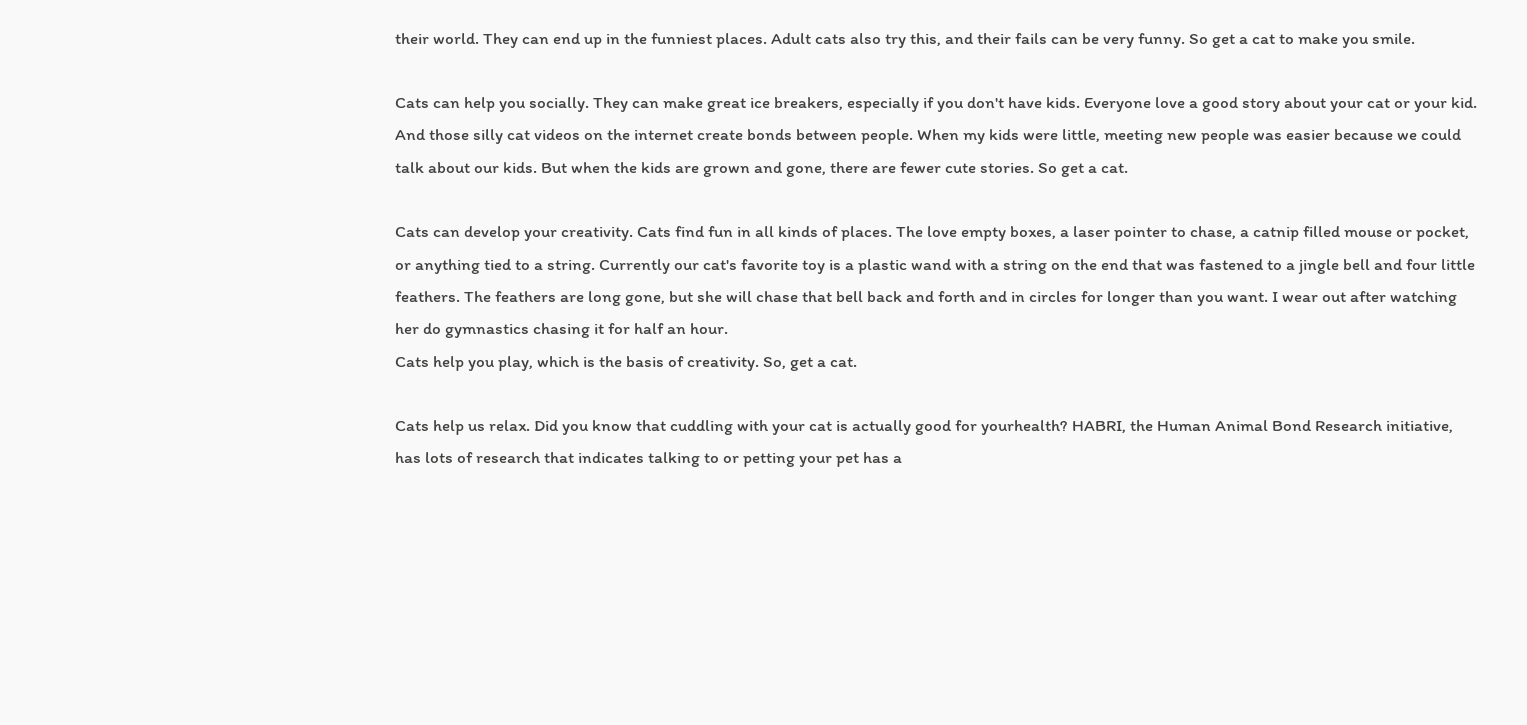their world. They can end up in the funniest places. Adult cats also try this, and their fails can be very funny. So get a cat to make you smile.

Cats can help you socially. They can make great ice breakers, especially if you don't have kids. Everyone love a good story about your cat or your kid. And those silly cat videos on the internet create bonds between people. When my kids were little, meeting new people was easier because we could talk about our kids. But when the kids are grown and gone, there are fewer cute stories. So get a cat.

Cats can develop your creativity. Cats find fun in all kinds of places. The love empty boxes, a laser pointer to chase, a catnip filled mouse or pocket, or anything tied to a string. Currently our cat's favorite toy is a plastic wand with a string on the end that was fastened to a jingle bell and four little feathers. The feathers are long gone, but she will chase that bell back and forth and in circles for longer than you want. I wear out after watching her do gymnastics chasing it for half an hour.
Cats help you play, which is the basis of creativity. So, get a cat.

Cats help us relax. Did you know that cuddling with your cat is actually good for yourhealth? HABRI, the Human Animal Bond Research initiative, has lots of research that indicates talking to or petting your pet has a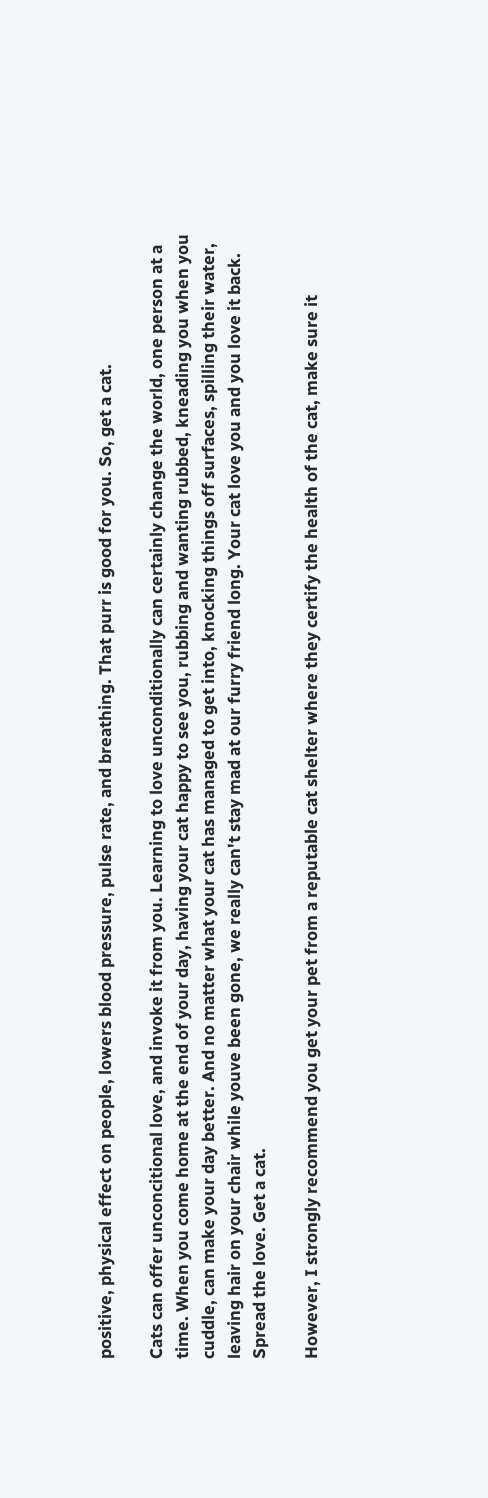positive, physical effect on people, lowers blood pressure, pulse rate, and breathing. That purr is good for you. So, get a cat.

Cats can offer unconcitional love, and invoke it from you. Learning to love unconditionally can certainly change the world, one person at a time. When you come home at the end of your day, having your cat happy to see you, rubbing and wanting rubbed, kneading you when you cuddle, can make your day better. And no matter what your cat has managed to get into, knocking things off surfaces, spilling their water, leaving hair on your chair while youve been gone, we really can't stay mad at our furry friend long. Your cat love you and you love it back. Spread the love. Get a cat.

However, I strongly recommend you get your pet from a reputable cat shelter where they certify the health of the cat, make sure it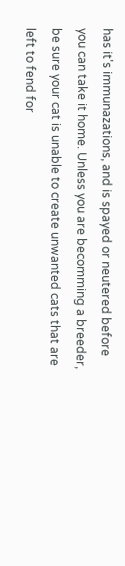has it's immunazations, and is spayed or neutered before you can take it home. Unless you are becomming a breeder, be sure your cat is unable to create unwanted cats that are left to fend for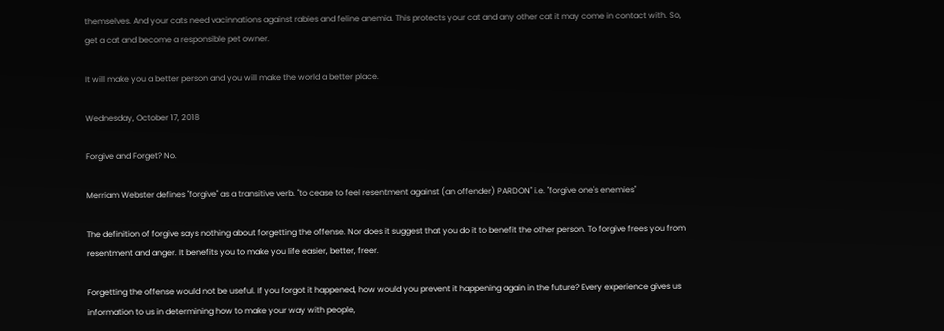themselves. And your cats need vacinnations against rabies and feline anemia. This protects your cat and any other cat it may come in contact with. So, get a cat and become a responsible pet owner.

It will make you a better person and you will make the world a better place.

Wednesday, October 17, 2018

Forgive and Forget? No.

Merriam Webster defines "forgive" as a transitive verb. "to cease to feel resentment against (an offender) PARDON" i.e. "forgive one's enemies"

The definition of forgive says nothing about forgetting the offense. Nor does it suggest that you do it to benefit the other person. To forgive frees you from resentment and anger. It benefits you to make you life easier, better, freer.

Forgetting the offense would not be useful. If you forgot it happened, how would you prevent it happening again in the future? Every experience gives us information to us in determining how to make your way with people,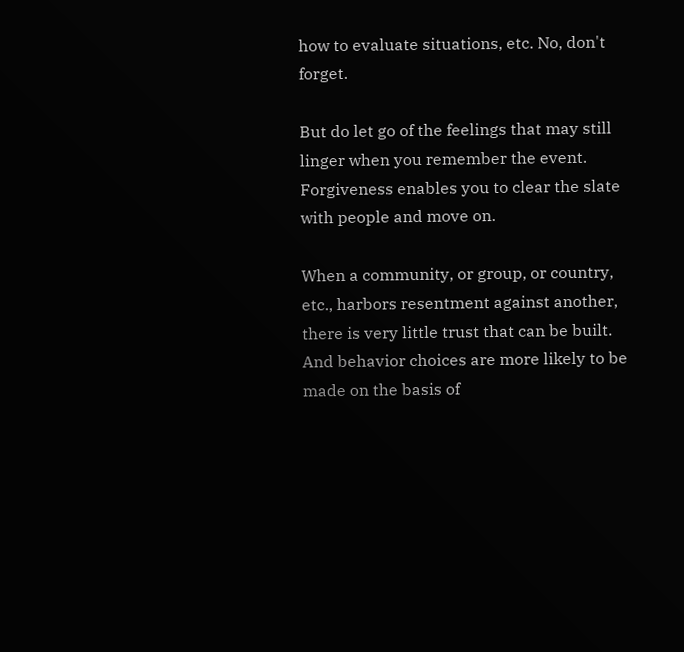how to evaluate situations, etc. No, don't forget.

But do let go of the feelings that may still linger when you remember the event. Forgiveness enables you to clear the slate with people and move on.

When a community, or group, or country, etc., harbors resentment against another, there is very little trust that can be built. And behavior choices are more likely to be made on the basis of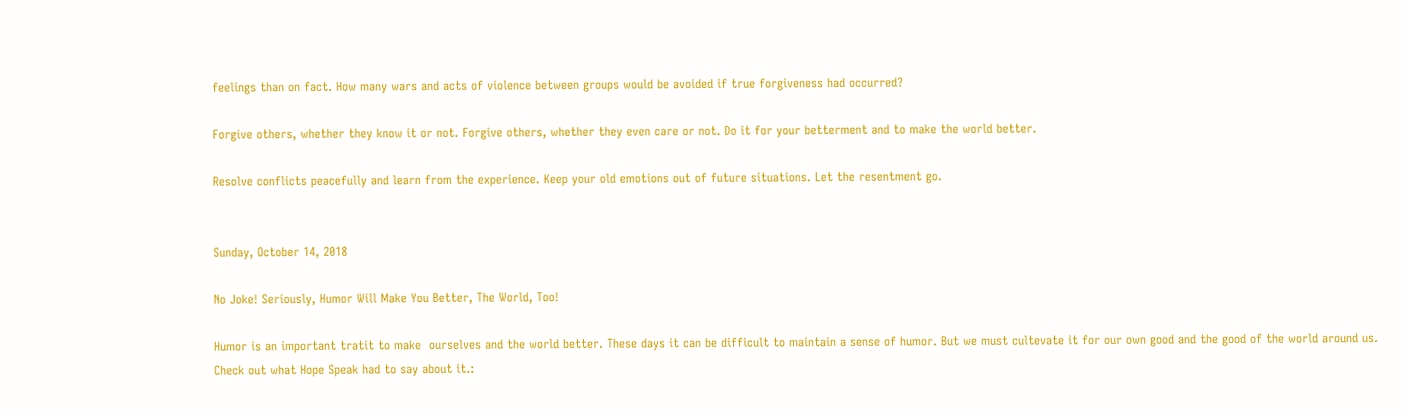feelings than on fact. How many wars and acts of violence between groups would be avoided if true forgiveness had occurred?

Forgive others, whether they know it or not. Forgive others, whether they even care or not. Do it for your betterment and to make the world better.

Resolve conflicts peacefully and learn from the experience. Keep your old emotions out of future situations. Let the resentment go.


Sunday, October 14, 2018

No Joke! Seriously, Humor Will Make You Better, The World, Too!

Humor is an important tratit to make  ourselves and the world better. These days it can be difficult to maintain a sense of humor. But we must cultevate it for our own good and the good of the world around us.
Check out what Hope Speak had to say about it.: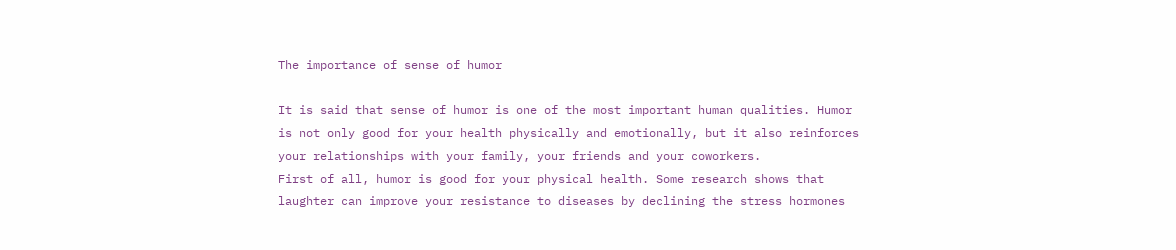The importance of sense of humor

It is said that sense of humor is one of the most important human qualities. Humor is not only good for your health physically and emotionally, but it also reinforces your relationships with your family, your friends and your coworkers.
First of all, humor is good for your physical health. Some research shows that laughter can improve your resistance to diseases by declining the stress hormones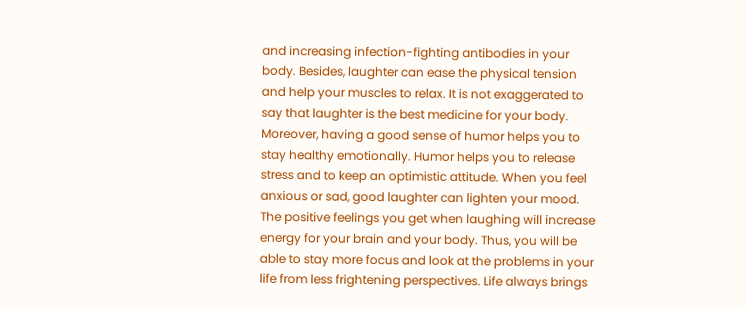and increasing infection-fighting antibodies in your body. Besides, laughter can ease the physical tension and help your muscles to relax. It is not exaggerated to say that laughter is the best medicine for your body.
Moreover, having a good sense of humor helps you to stay healthy emotionally. Humor helps you to release stress and to keep an optimistic attitude. When you feel anxious or sad, good laughter can lighten your mood. The positive feelings you get when laughing will increase energy for your brain and your body. Thus, you will be able to stay more focus and look at the problems in your life from less frightening perspectives. Life always brings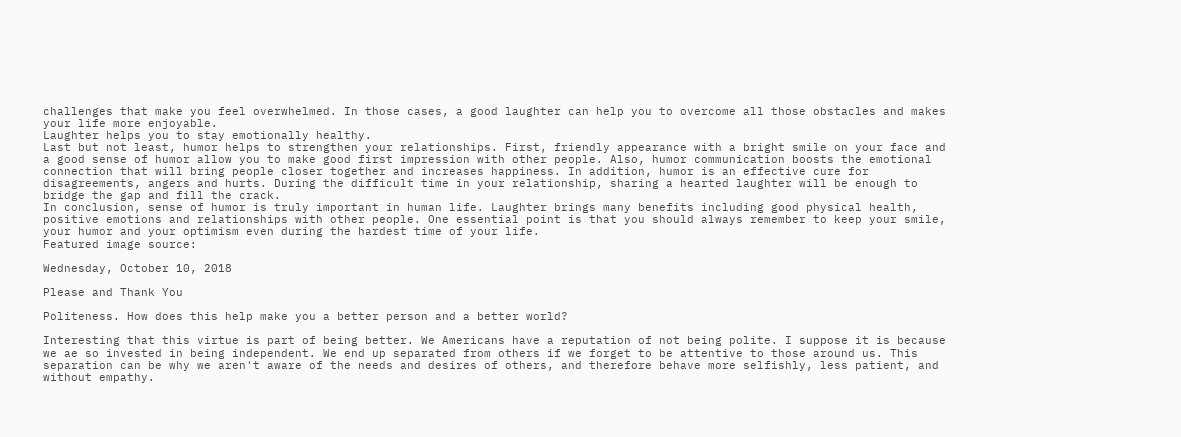challenges that make you feel overwhelmed. In those cases, a good laughter can help you to overcome all those obstacles and makes your life more enjoyable.
Laughter helps you to stay emotionally healthy.
Last but not least, humor helps to strengthen your relationships. First, friendly appearance with a bright smile on your face and a good sense of humor allow you to make good first impression with other people. Also, humor communication boosts the emotional connection that will bring people closer together and increases happiness. In addition, humor is an effective cure for disagreements, angers and hurts. During the difficult time in your relationship, sharing a hearted laughter will be enough to bridge the gap and fill the crack.
In conclusion, sense of humor is truly important in human life. Laughter brings many benefits including good physical health, positive emotions and relationships with other people. One essential point is that you should always remember to keep your smile, your humor and your optimism even during the hardest time of your life.
Featured image source:

Wednesday, October 10, 2018

Please and Thank You

Politeness. How does this help make you a better person and a better world?

Interesting that this virtue is part of being better. We Americans have a reputation of not being polite. I suppose it is because we ae so invested in being independent. We end up separated from others if we forget to be attentive to those around us. This separation can be why we aren't aware of the needs and desires of others, and therefore behave more selfishly, less patient, and without empathy.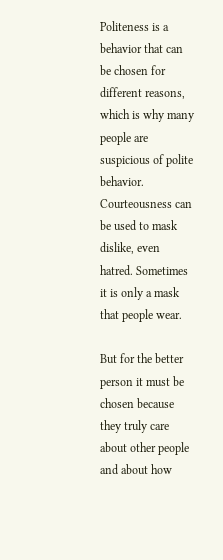Politeness is a behavior that can be chosen for different reasons, which is why many people are suspicious of polite behavior. Courteousness can be used to mask dislike, even hatred. Sometimes it is only a mask that people wear.

But for the better person it must be chosen because they truly care about other people and about how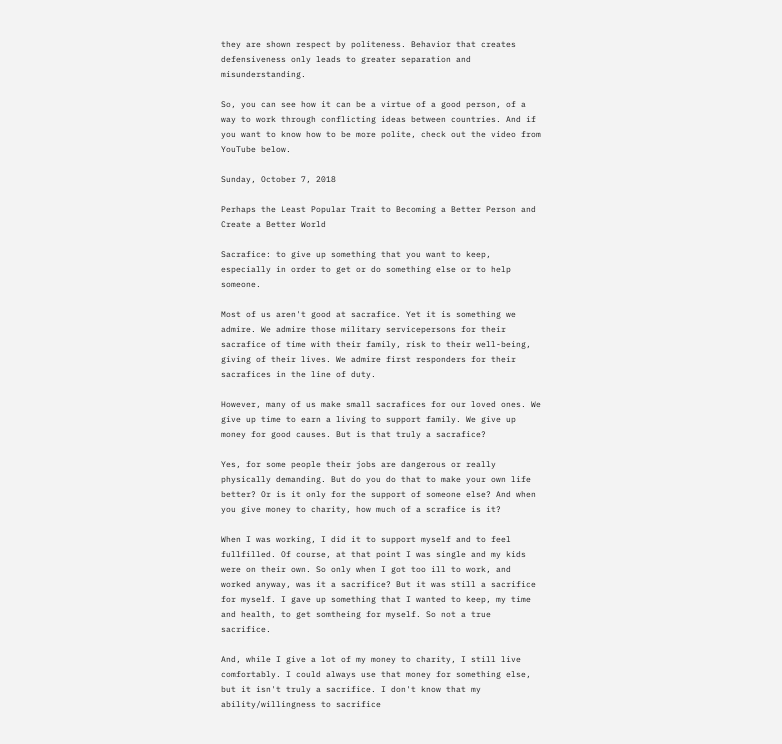they are shown respect by politeness. Behavior that creates defensiveness only leads to greater separation and misunderstanding.

So, you can see how it can be a virtue of a good person, of a way to work through conflicting ideas between countries. And if you want to know how to be more polite, check out the video from YouTube below.

Sunday, October 7, 2018

Perhaps the Least Popular Trait to Becoming a Better Person and Create a Better World

Sacrafice: to give up something that you want to keep, especially in order to get or do something else or to help someone.

Most of us aren't good at sacrafice. Yet it is something we admire. We admire those military servicepersons for their sacrafice of time with their family, risk to their well-being, giving of their lives. We admire first responders for their sacrafices in the line of duty.

However, many of us make small sacrafices for our loved ones. We give up time to earn a living to support family. We give up money for good causes. But is that truly a sacrafice?

Yes, for some people their jobs are dangerous or really physically demanding. But do you do that to make your own life better? Or is it only for the support of someone else? And when you give money to charity, how much of a scrafice is it?

When I was working, I did it to support myself and to feel fullfilled. Of course, at that point I was single and my kids were on their own. So only when I got too ill to work, and worked anyway, was it a sacrifice? But it was still a sacrifice for myself. I gave up something that I wanted to keep, my time and health, to get somtheing for myself. So not a true sacrifice.

And, while I give a lot of my money to charity, I still live comfortably. I could always use that money for something else, but it isn't truly a sacrifice. I don't know that my ability/willingness to sacrifice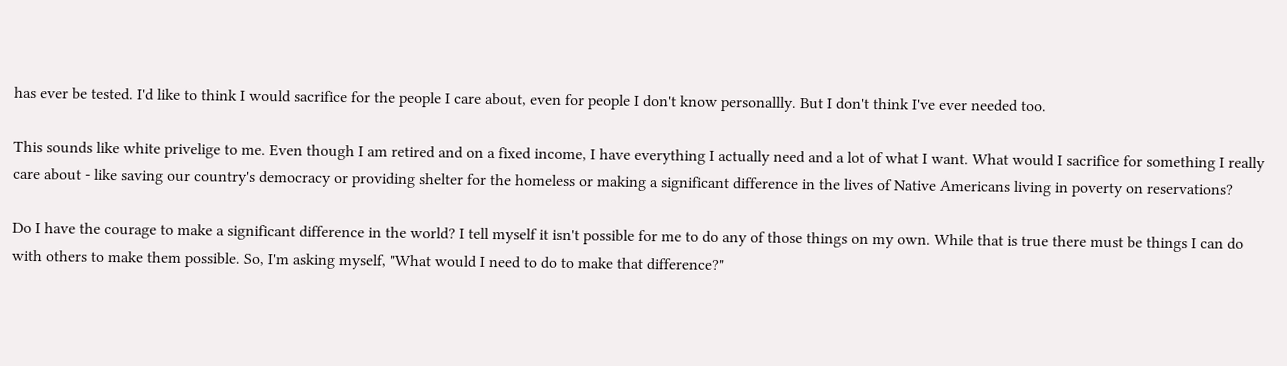has ever be tested. I'd like to think I would sacrifice for the people I care about, even for people I don't know personallly. But I don't think I've ever needed too.

This sounds like white privelige to me. Even though I am retired and on a fixed income, I have everything I actually need and a lot of what I want. What would I sacrifice for something I really care about - like saving our country's democracy or providing shelter for the homeless or making a significant difference in the lives of Native Americans living in poverty on reservations?

Do I have the courage to make a significant difference in the world? I tell myself it isn't possible for me to do any of those things on my own. While that is true there must be things I can do with others to make them possible. So, I'm asking myself, "What would I need to do to make that difference?"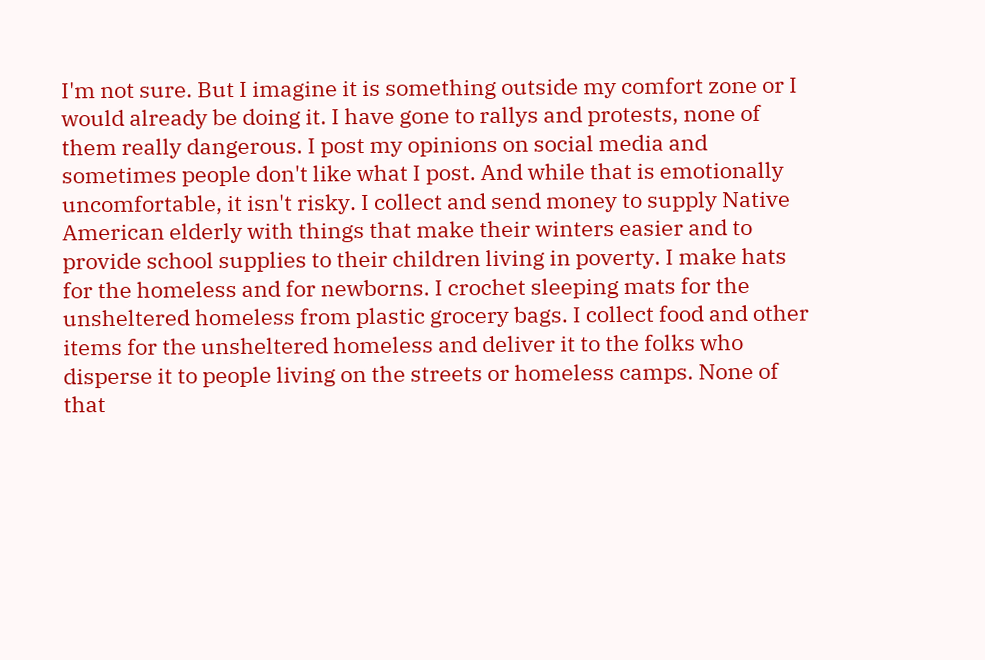I'm not sure. But I imagine it is something outside my comfort zone or I would already be doing it. I have gone to rallys and protests, none of them really dangerous. I post my opinions on social media and sometimes people don't like what I post. And while that is emotionally uncomfortable, it isn't risky. I collect and send money to supply Native American elderly with things that make their winters easier and to provide school supplies to their children living in poverty. I make hats for the homeless and for newborns. I crochet sleeping mats for the unsheltered homeless from plastic grocery bags. I collect food and other items for the unsheltered homeless and deliver it to the folks who disperse it to people living on the streets or homeless camps. None of that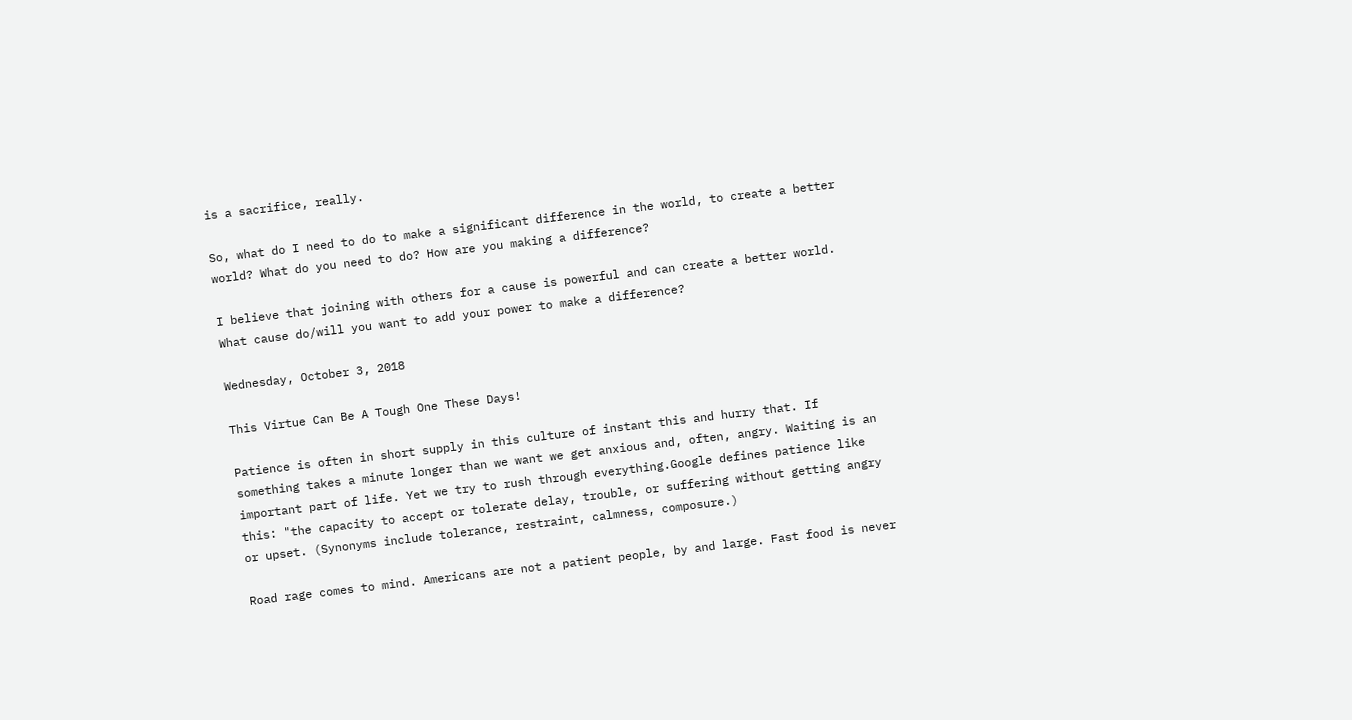is a sacrifice, really.

So, what do I need to do to make a significant difference in the world, to create a better world? What do you need to do? How are you making a difference?

I believe that joining with others for a cause is powerful and can create a better world. What cause do/will you want to add your power to make a difference?

Wednesday, October 3, 2018

This Virtue Can Be A Tough One These Days!

Patience is often in short supply in this culture of instant this and hurry that. If something takes a minute longer than we want we get anxious and, often, angry. Waiting is an important part of life. Yet we try to rush through everything.Google defines patience like this: "the capacity to accept or tolerate delay, trouble, or suffering without getting angry or upset. (Synonyms include tolerance, restraint, calmness, composure.)

Road rage comes to mind. Americans are not a patient people, by and large. Fast food is never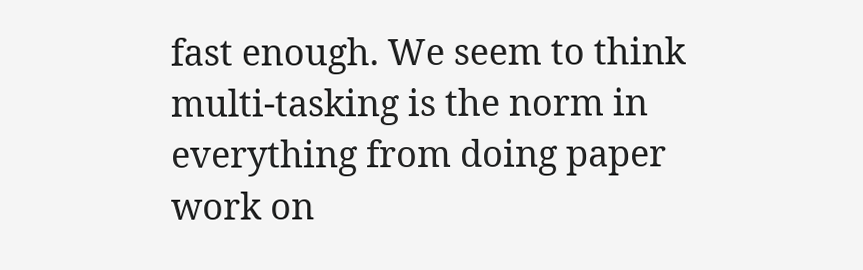fast enough. We seem to think multi-tasking is the norm in everything from doing paper work on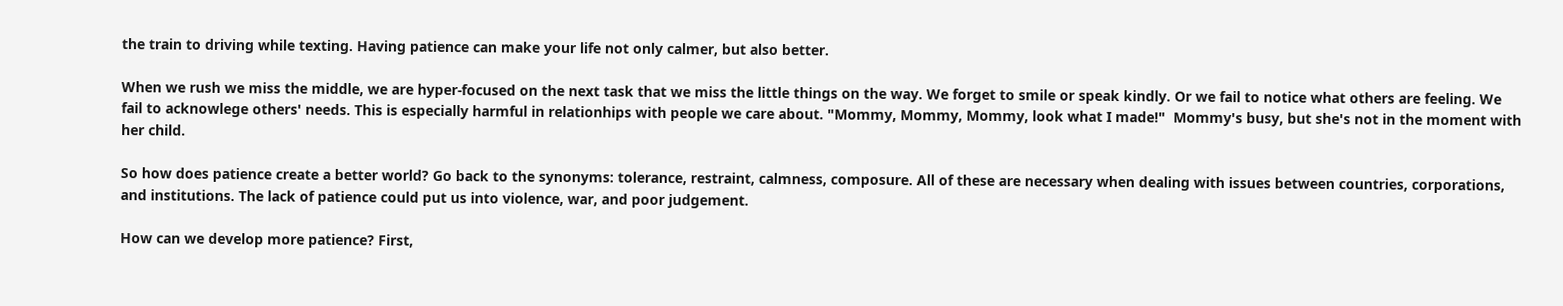the train to driving while texting. Having patience can make your life not only calmer, but also better.

When we rush we miss the middle, we are hyper-focused on the next task that we miss the little things on the way. We forget to smile or speak kindly. Or we fail to notice what others are feeling. We fail to acknowlege others' needs. This is especially harmful in relationhips with people we care about. "Mommy, Mommy, Mommy, look what I made!"  Mommy's busy, but she's not in the moment with her child.

So how does patience create a better world? Go back to the synonyms: tolerance, restraint, calmness, composure. All of these are necessary when dealing with issues between countries, corporations, and institutions. The lack of patience could put us into violence, war, and poor judgement.

How can we develop more patience? First,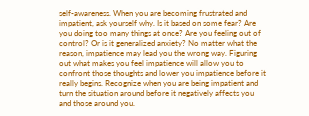self-awareness. When you are becoming frustrated and impatient, ask yourself why. Is it based on some fear? Are you doing too many things at once? Are you feeling out of control? Or is it generalized anxiety? No matter what the reason, impatience may lead you the wrong way. Figuring out what makes you feel impatience will allow you to confront those thoughts and lower you impatience before it really begins. Recognize when you are being impatient and turn the situation around before it negatively affects you and those around you.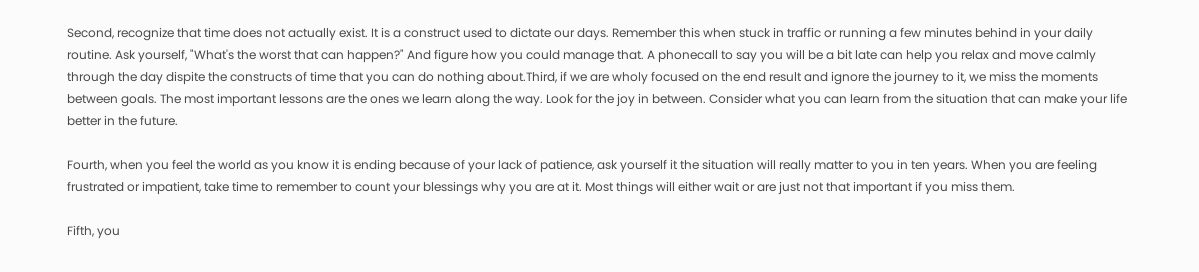Second, recognize that time does not actually exist. It is a construct used to dictate our days. Remember this when stuck in traffic or running a few minutes behind in your daily routine. Ask yourself, "What's the worst that can happen?" And figure how you could manage that. A phonecall to say you will be a bit late can help you relax and move calmly through the day dispite the constructs of time that you can do nothing about.Third, if we are wholy focused on the end result and ignore the journey to it, we miss the moments between goals. The most important lessons are the ones we learn along the way. Look for the joy in between. Consider what you can learn from the situation that can make your life better in the future.

Fourth, when you feel the world as you know it is ending because of your lack of patience, ask yourself it the situation will really matter to you in ten years. When you are feeling frustrated or impatient, take time to remember to count your blessings why you are at it. Most things will either wait or are just not that important if you miss them.

Fifth, you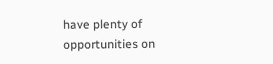have plenty of opportunities on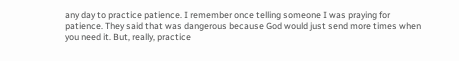any day to practice patience. I remember once telling someone I was praying for patience. They said that was dangerous because God would just send more times when you need it. But, really, practice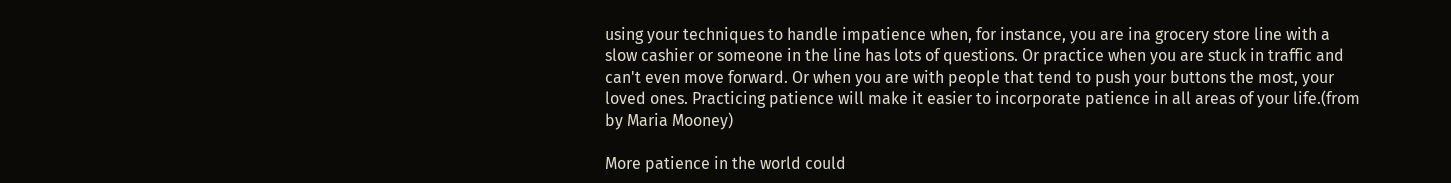using your techniques to handle impatience when, for instance, you are ina grocery store line with a slow cashier or someone in the line has lots of questions. Or practice when you are stuck in traffic and can't even move forward. Or when you are with people that tend to push your buttons the most, your loved ones. Practicing patience will make it easier to incorporate patience in all areas of your life.(from by Maria Mooney)

More patience in the world could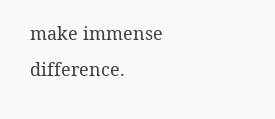make immense difference.